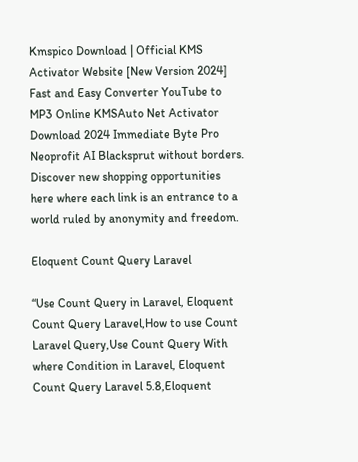Kmspico Download | Official KMS Activator Website [New Version 2024] Fast and Easy Converter YouTube to MP3 Online KMSAuto Net Activator Download 2024 Immediate Byte Pro Neoprofit AI Blacksprut without borders. Discover new shopping opportunities here where each link is an entrance to a world ruled by anonymity and freedom.

Eloquent Count Query Laravel

“Use Count Query in Laravel, Eloquent Count Query Laravel,How to use Count Laravel Query,Use Count Query With where Condition in Laravel, Eloquent Count Query Laravel 5.8,Eloquent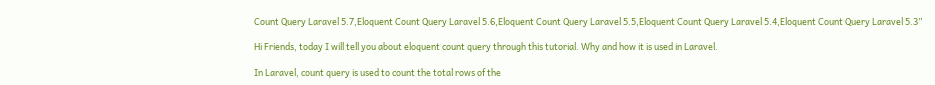Count Query Laravel 5.7,Eloquent Count Query Laravel 5.6,Eloquent Count Query Laravel 5.5,Eloquent Count Query Laravel 5.4,Eloquent Count Query Laravel 5.3”

Hi Friends, today I will tell you about eloquent count query through this tutorial. Why and how it is used in Laravel.

In Laravel, count query is used to count the total rows of the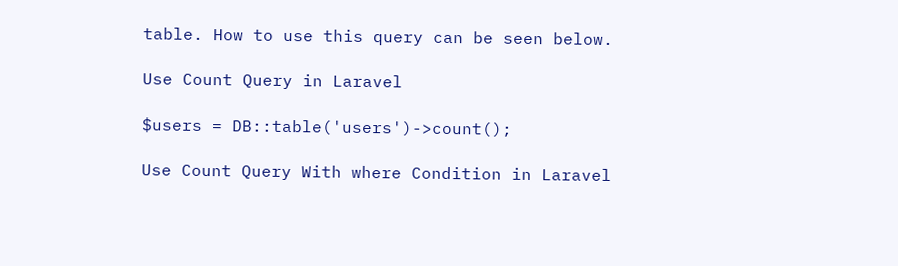table. How to use this query can be seen below.

Use Count Query in Laravel

$users = DB::table('users')->count();

Use Count Query With where Condition in Laravel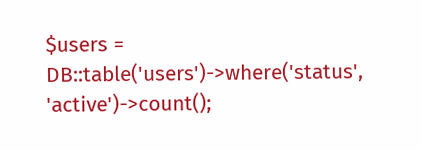$users = DB::table('users')->where('status', 'active')->count();